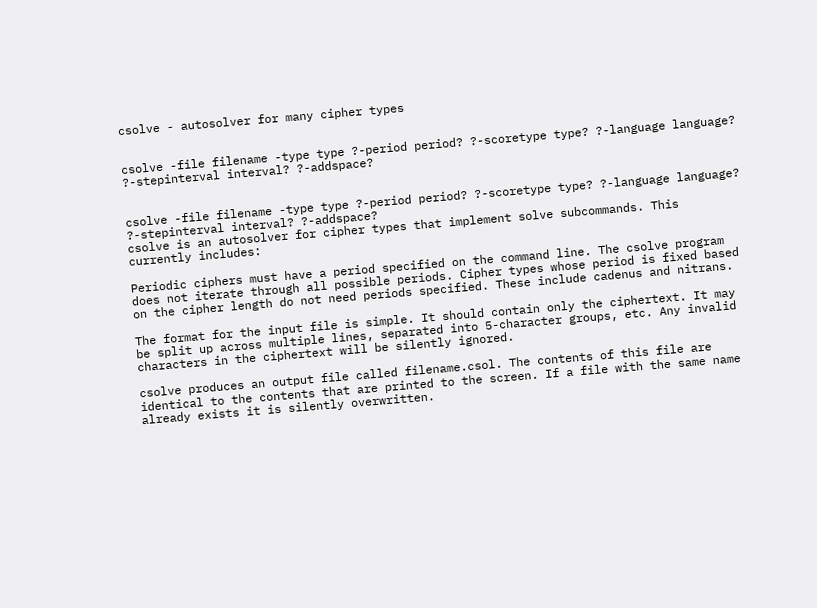csolve - autosolver for many cipher types


csolve -file filename -type type ?-period period? ?-scoretype type? ?-language language? ?-stepinterval interval? ?-addspace?


csolve -file filename -type type ?-period period? ?-scoretype type? ?-language language? ?-stepinterval interval? ?-addspace?
csolve is an autosolver for cipher types that implement solve subcommands. This currently includes:

Periodic ciphers must have a period specified on the command line. The csolve program does not iterate through all possible periods. Cipher types whose period is fixed based on the cipher length do not need periods specified. These include cadenus and nitrans.

The format for the input file is simple. It should contain only the ciphertext. It may be split up across multiple lines, separated into 5-character groups, etc. Any invalid characters in the ciphertext will be silently ignored.

csolve produces an output file called filename.csol. The contents of this file are identical to the contents that are printed to the screen. If a file with the same name already exists it is silently overwritten.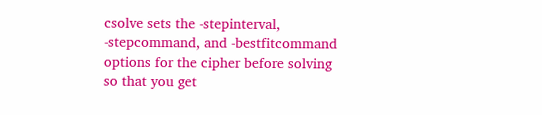csolve sets the -stepinterval, -stepcommand, and -bestfitcommand options for the cipher before solving so that you get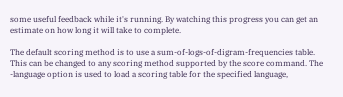some useful feedback while it's running. By watching this progress you can get an estimate on how long it will take to complete.

The default scoring method is to use a sum-of-logs-of-digram-frequencies table. This can be changed to any scoring method supported by the score command. The -language option is used to load a scoring table for the specified language,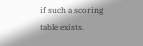if such a scoring table exists.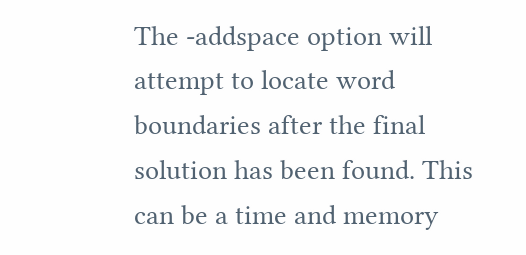The -addspace option will attempt to locate word boundaries after the final solution has been found. This can be a time and memory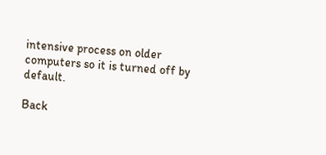intensive process on older computers so it is turned off by default.

Back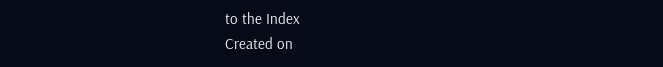to the Index
Created on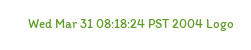Wed Mar 31 08:18:24 PST 2004 Logo